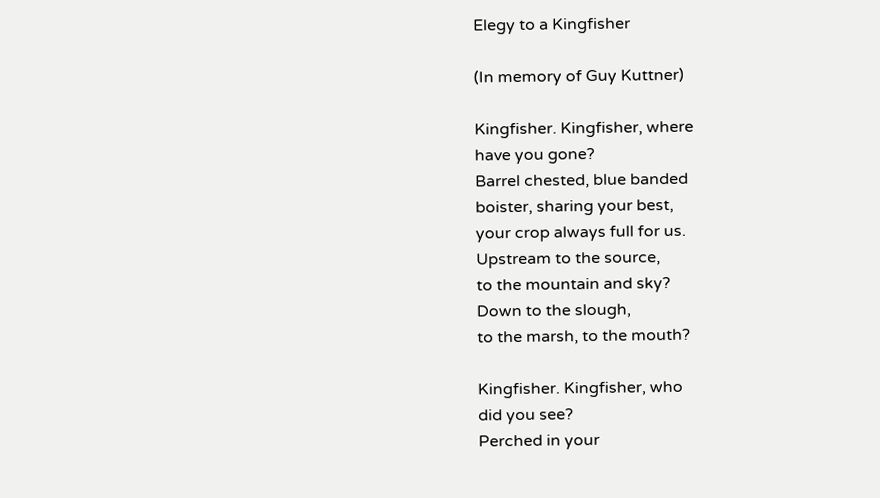Elegy to a Kingfisher

(In memory of Guy Kuttner)

Kingfisher. Kingfisher, where
have you gone?
Barrel chested, blue banded
boister, sharing your best,
your crop always full for us.
Upstream to the source,
to the mountain and sky?
Down to the slough,
to the marsh, to the mouth?

Kingfisher. Kingfisher, who
did you see?
Perched in your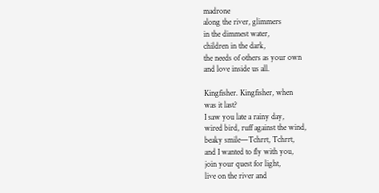madrone
along the river, glimmers
in the dimmest water,
children in the dark,
the needs of others as your own
and love inside us all.

Kingfisher. Kingfisher, when
was it last?
I saw you late a rainy day,
wired bird, ruff against the wind,
beaky smile—Tchrrt, Tchrrt,
and I wanted to fly with you,
join your quest for light,
live on the river and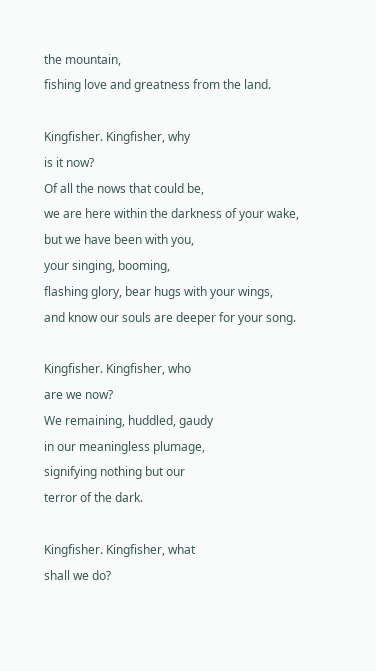the mountain,
fishing love and greatness from the land.

Kingfisher. Kingfisher, why
is it now?
Of all the nows that could be,
we are here within the darkness of your wake,
but we have been with you,
your singing, booming,
flashing glory, bear hugs with your wings,
and know our souls are deeper for your song.

Kingfisher. Kingfisher, who
are we now?
We remaining, huddled, gaudy
in our meaningless plumage,
signifying nothing but our
terror of the dark.

Kingfisher. Kingfisher, what
shall we do?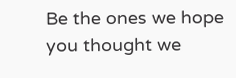Be the ones we hope you thought we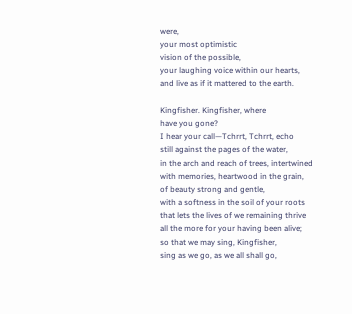were,
your most optimistic
vision of the possible,
your laughing voice within our hearts,
and live as if it mattered to the earth.

Kingfisher. Kingfisher, where
have you gone?
I hear your call—Tchrrt, Tchrrt, echo
still against the pages of the water,
in the arch and reach of trees, intertwined
with memories, heartwood in the grain,
of beauty strong and gentle,
with a softness in the soil of your roots
that lets the lives of we remaining thrive
all the more for your having been alive;
so that we may sing, Kingfisher,
sing as we go, as we all shall go,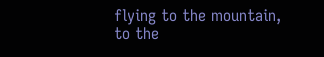flying to the mountain, to the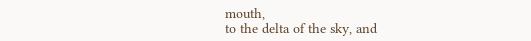mouth,
to the delta of the sky, and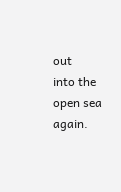out
into the open sea again.